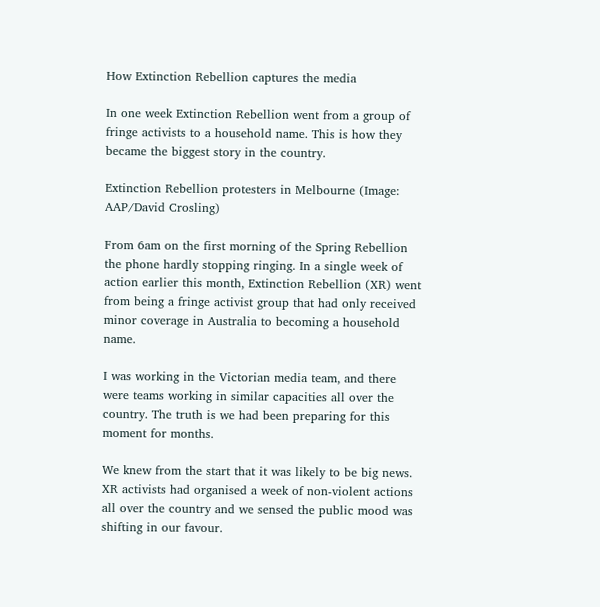How Extinction Rebellion captures the media

In one week Extinction Rebellion went from a group of fringe activists to a household name. This is how they became the biggest story in the country.

Extinction Rebellion protesters in Melbourne (Image: AAP/David Crosling)

From 6am on the first morning of the Spring Rebellion the phone hardly stopping ringing. In a single week of action earlier this month, Extinction Rebellion (XR) went from being a fringe activist group that had only received minor coverage in Australia to becoming a household name.

I was working in the Victorian media team, and there were teams working in similar capacities all over the country. The truth is we had been preparing for this moment for months.

We knew from the start that it was likely to be big news. XR activists had organised a week of non-violent actions all over the country and we sensed the public mood was shifting in our favour.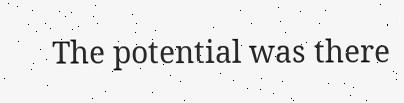The potential was there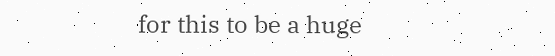for this to be a huge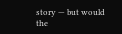story — but would the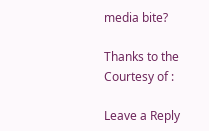media bite?

Thanks to the Courtesy of :

Leave a Reply